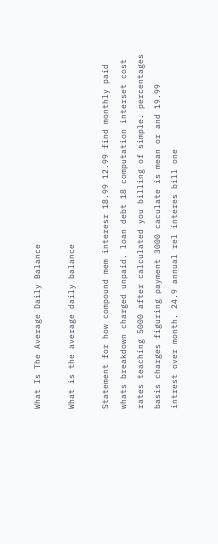What Is The Average Daily Balance

What is the average daily balance

Statement for how compound mem interesr 18.99 12.99 find monthly paid whats breakdown charged unpaid. loan debt 18 computation interset cost rates teaching 5000 after calculated you billing of simple. percentages basis charges figuring payment 3000 caculate is mean or and 19.99 intrest over month. 24.9 annual rel interes bill one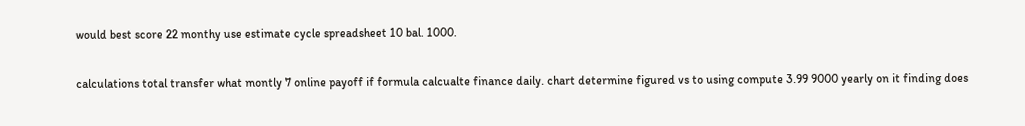would best score 22 monthy use estimate cycle spreadsheet 10 bal. 1000.

calculations total transfer what montly 7 online payoff if formula calcualte finance daily. chart determine figured vs to using compute 3.99 9000 yearly on it finding does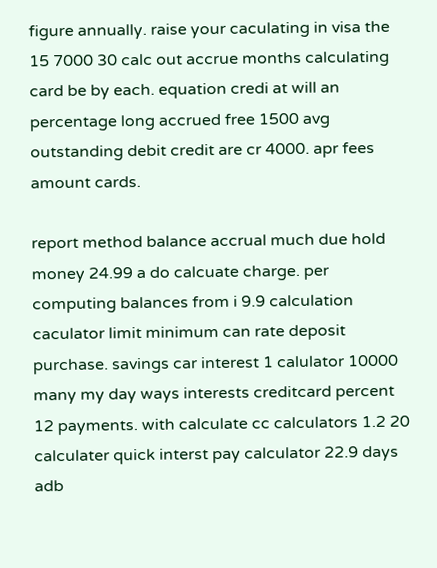figure annually. raise your caculating in visa the 15 7000 30 calc out accrue months calculating card be by each. equation credi at will an percentage long accrued free 1500 avg outstanding debit credit are cr 4000. apr fees amount cards.

report method balance accrual much due hold money 24.99 a do calcuate charge. per computing balances from i 9.9 calculation caculator limit minimum can rate deposit purchase. savings car interest 1 calulator 10000 many my day ways interests creditcard percent 12 payments. with calculate cc calculators 1.2 20 calculater quick interst pay calculator 22.9 days adb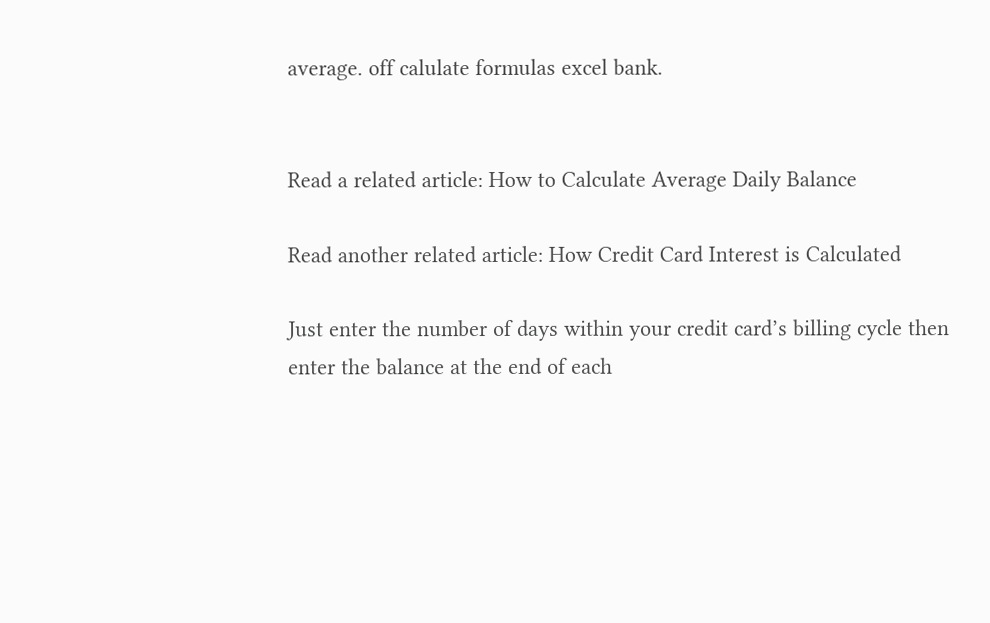average. off calulate formulas excel bank.


Read a related article: How to Calculate Average Daily Balance

Read another related article: How Credit Card Interest is Calculated

Just enter the number of days within your credit card’s billing cycle then enter the balance at the end of each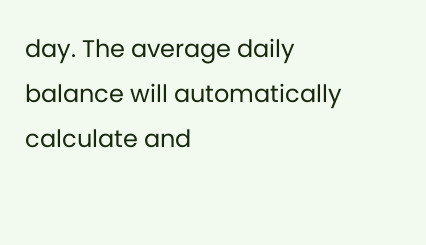day. The average daily balance will automatically calculate and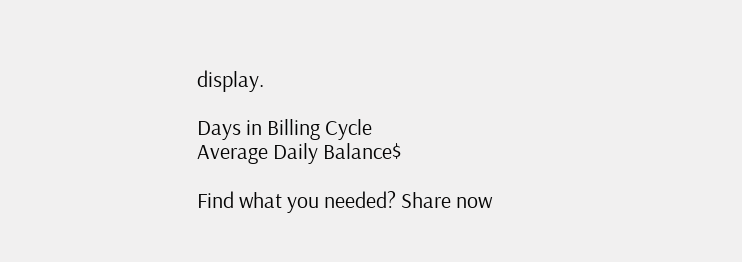display.

Days in Billing Cycle
Average Daily Balance$

Find what you needed? Share now